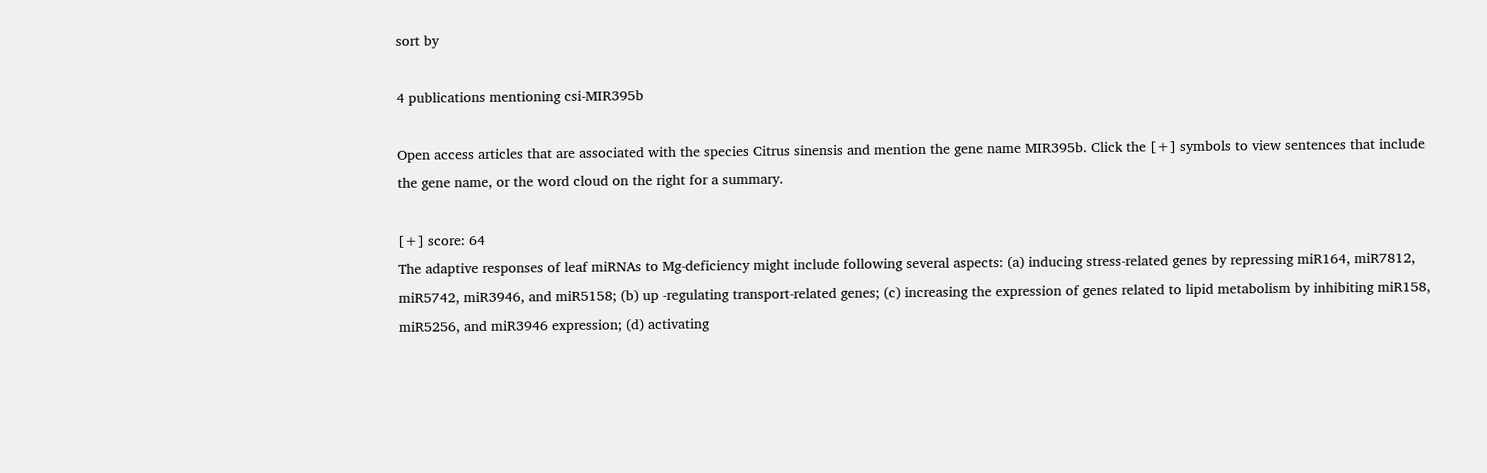sort by

4 publications mentioning csi-MIR395b

Open access articles that are associated with the species Citrus sinensis and mention the gene name MIR395b. Click the [+] symbols to view sentences that include the gene name, or the word cloud on the right for a summary.

[+] score: 64
The adaptive responses of leaf miRNAs to Mg-deficiency might include following several aspects: (a) inducing stress-related genes by repressing miR164, miR7812, miR5742, miR3946, and miR5158; (b) up -regulating transport-related genes; (c) increasing the expression of genes related to lipid metabolism by inhibiting miR158, miR5256, and miR3946 expression; (d) activating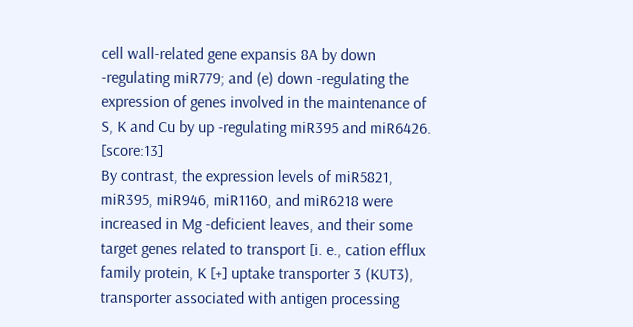cell wall-related gene expansis 8A by down -regulating miR779; and (e) down -regulating the expression of genes involved in the maintenance of S, K and Cu by up -regulating miR395 and miR6426. [score:13]
By contrast, the expression levels of miR5821, miR395, miR946, miR1160, and miR6218 were increased in Mg -deficient leaves, and their some target genes related to transport [i. e., cation efflux family protein, K [+] uptake transporter 3 (KUT3), transporter associated with antigen processing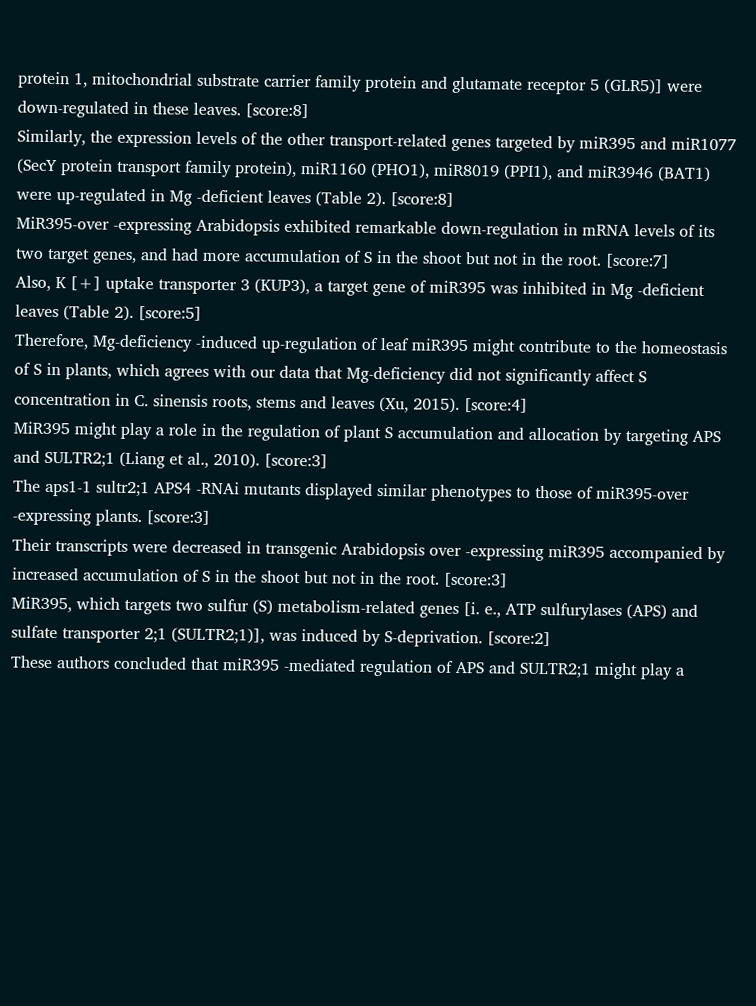protein 1, mitochondrial substrate carrier family protein and glutamate receptor 5 (GLR5)] were down-regulated in these leaves. [score:8]
Similarly, the expression levels of the other transport-related genes targeted by miR395 and miR1077 (SecY protein transport family protein), miR1160 (PHO1), miR8019 (PPI1), and miR3946 (BAT1) were up-regulated in Mg -deficient leaves (Table 2). [score:8]
MiR395-over -expressing Arabidopsis exhibited remarkable down-regulation in mRNA levels of its two target genes, and had more accumulation of S in the shoot but not in the root. [score:7]
Also, K [+] uptake transporter 3 (KUP3), a target gene of miR395 was inhibited in Mg -deficient leaves (Table 2). [score:5]
Therefore, Mg-deficiency -induced up-regulation of leaf miR395 might contribute to the homeostasis of S in plants, which agrees with our data that Mg-deficiency did not significantly affect S concentration in C. sinensis roots, stems and leaves (Xu, 2015). [score:4]
MiR395 might play a role in the regulation of plant S accumulation and allocation by targeting APS and SULTR2;1 (Liang et al., 2010). [score:3]
The aps1-1 sultr2;1 APS4 -RNAi mutants displayed similar phenotypes to those of miR395-over -expressing plants. [score:3]
Their transcripts were decreased in transgenic Arabidopsis over -expressing miR395 accompanied by increased accumulation of S in the shoot but not in the root. [score:3]
MiR395, which targets two sulfur (S) metabolism-related genes [i. e., ATP sulfurylases (APS) and sulfate transporter 2;1 (SULTR2;1)], was induced by S-deprivation. [score:2]
These authors concluded that miR395 -mediated regulation of APS and SULTR2;1 might play a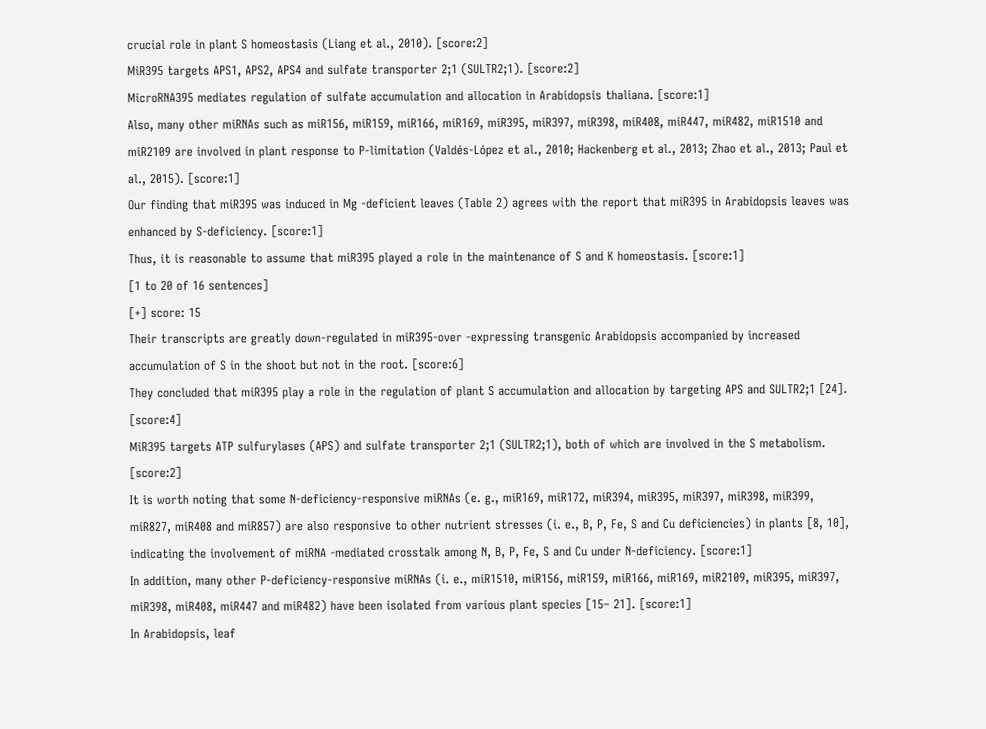crucial role in plant S homeostasis (Liang et al., 2010). [score:2]
MiR395 targets APS1, APS2, APS4 and sulfate transporter 2;1 (SULTR2;1). [score:2]
MicroRNA395 mediates regulation of sulfate accumulation and allocation in Arabidopsis thaliana. [score:1]
Also, many other miRNAs such as miR156, miR159, miR166, miR169, miR395, miR397, miR398, miR408, miR447, miR482, miR1510 and miR2109 are involved in plant response to P-limitation (Valdés-López et al., 2010; Hackenberg et al., 2013; Zhao et al., 2013; Paul et al., 2015). [score:1]
Our finding that miR395 was induced in Mg -deficient leaves (Table 2) agrees with the report that miR395 in Arabidopsis leaves was enhanced by S-deficiency. [score:1]
Thus, it is reasonable to assume that miR395 played a role in the maintenance of S and K homeostasis. [score:1]
[1 to 20 of 16 sentences]
[+] score: 15
Their transcripts are greatly down-regulated in miR395-over -expressing transgenic Arabidopsis accompanied by increased accumulation of S in the shoot but not in the root. [score:6]
They concluded that miR395 play a role in the regulation of plant S accumulation and allocation by targeting APS and SULTR2;1 [24]. [score:4]
MiR395 targets ATP sulfurylases (APS) and sulfate transporter 2;1 (SULTR2;1), both of which are involved in the S metabolism. [score:2]
It is worth noting that some N-deficiency-responsive miRNAs (e. g., miR169, miR172, miR394, miR395, miR397, miR398, miR399, miR827, miR408 and miR857) are also responsive to other nutrient stresses (i. e., B, P, Fe, S and Cu deficiencies) in plants [8, 10], indicating the involvement of miRNA -mediated crosstalk among N, B, P, Fe, S and Cu under N-deficiency. [score:1]
In addition, many other P-deficiency-responsive miRNAs (i. e., miR1510, miR156, miR159, miR166, miR169, miR2109, miR395, miR397, miR398, miR408, miR447 and miR482) have been isolated from various plant species [15– 21]. [score:1]
In Arabidopsis, leaf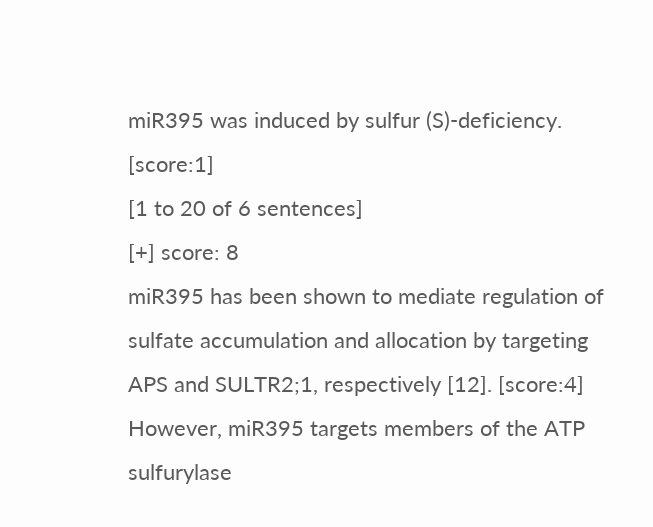miR395 was induced by sulfur (S)-deficiency. [score:1]
[1 to 20 of 6 sentences]
[+] score: 8
miR395 has been shown to mediate regulation of sulfate accumulation and allocation by targeting APS and SULTR2;1, respectively [12]. [score:4]
However, miR395 targets members of the ATP sulfurylase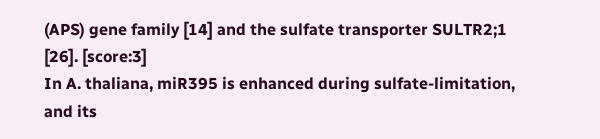(APS) gene family [14] and the sulfate transporter SULTR2;1 [26]. [score:3]
In A. thaliana, miR395 is enhanced during sulfate-limitation, and its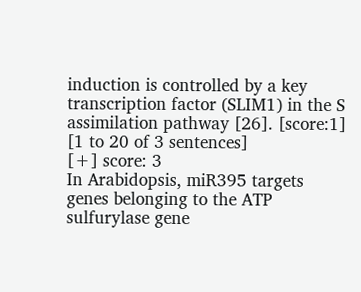induction is controlled by a key transcription factor (SLIM1) in the S assimilation pathway [26]. [score:1]
[1 to 20 of 3 sentences]
[+] score: 3
In Arabidopsis, miR395 targets genes belonging to the ATP sulfurylase gene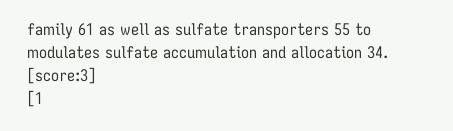family 61 as well as sulfate transporters 55 to modulates sulfate accumulation and allocation 34. [score:3]
[1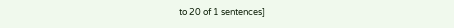to 20 of 1 sentences]